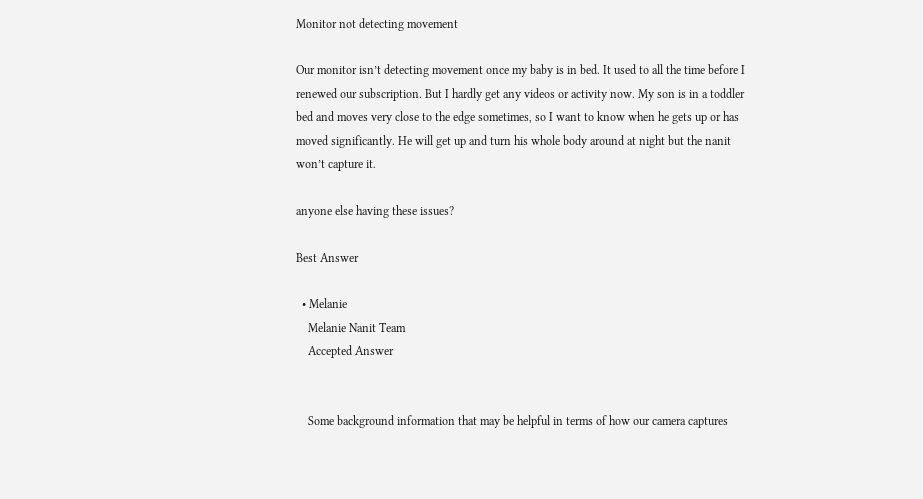Monitor not detecting movement

Our monitor isn’t detecting movement once my baby is in bed. It used to all the time before I renewed our subscription. But I hardly get any videos or activity now. My son is in a toddler bed and moves very close to the edge sometimes, so I want to know when he gets up or has moved significantly. He will get up and turn his whole body around at night but the nanit won’t capture it.

anyone else having these issues?

Best Answer

  • Melanie
    Melanie Nanit Team
    Accepted Answer


    Some background information that may be helpful in terms of how our camera captures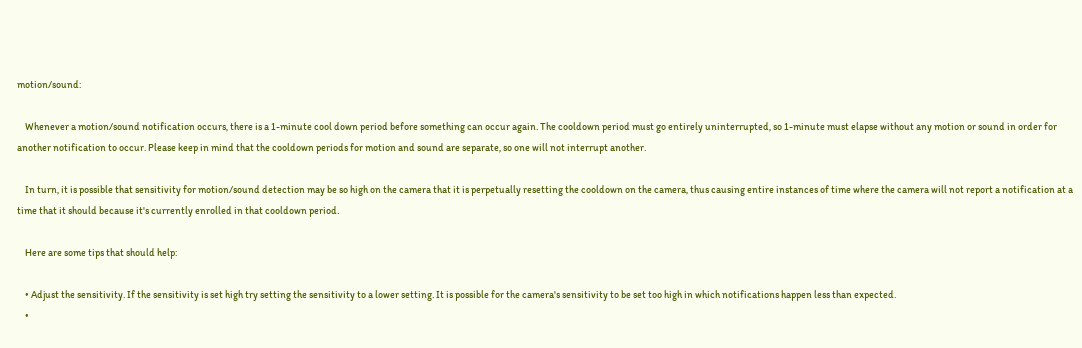motion/sound:

    Whenever a motion/sound notification occurs, there is a 1-minute cool down period before something can occur again. The cooldown period must go entirely uninterrupted, so 1-minute must elapse without any motion or sound in order for another notification to occur. Please keep in mind that the cooldown periods for motion and sound are separate, so one will not interrupt another.

    In turn, it is possible that sensitivity for motion/sound detection may be so high on the camera that it is perpetually resetting the cooldown on the camera, thus causing entire instances of time where the camera will not report a notification at a time that it should because it's currently enrolled in that cooldown period.

    Here are some tips that should help:

    • Adjust the sensitivity. If the sensitivity is set high try setting the sensitivity to a lower setting. It is possible for the camera's sensitivity to be set too high in which notifications happen less than expected.
    •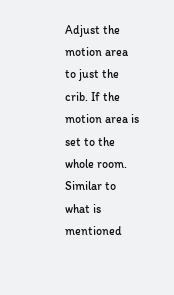Adjust the motion area to just the crib. If the motion area is set to the whole room. Similar to what is mentioned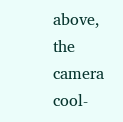above, the camera cool-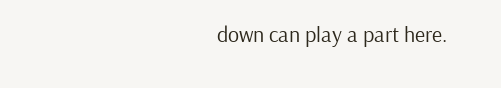down can play a part here.